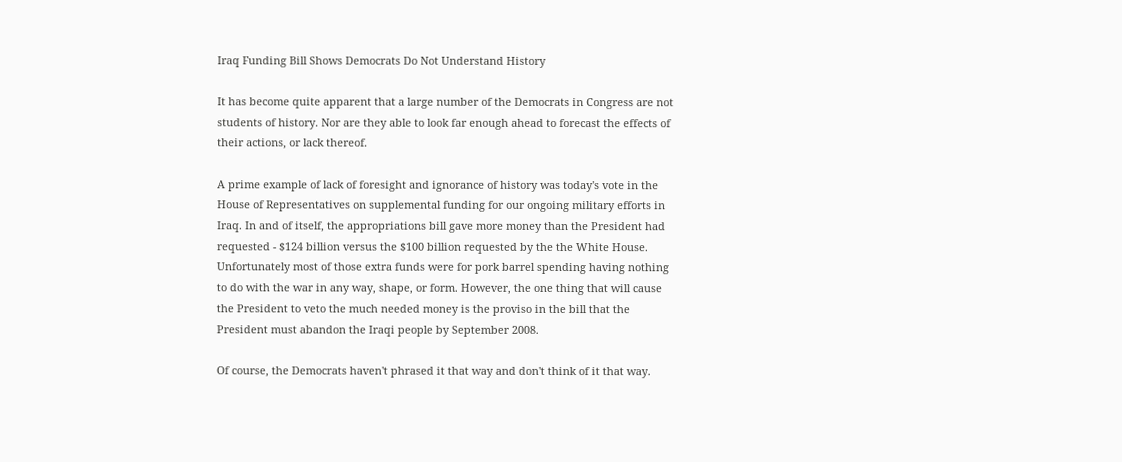Iraq Funding Bill Shows Democrats Do Not Understand History

It has become quite apparent that a large number of the Democrats in Congress are not students of history. Nor are they able to look far enough ahead to forecast the effects of their actions, or lack thereof.

A prime example of lack of foresight and ignorance of history was today's vote in the House of Representatives on supplemental funding for our ongoing military efforts in Iraq. In and of itself, the appropriations bill gave more money than the President had requested - $124 billion versus the $100 billion requested by the the White House. Unfortunately most of those extra funds were for pork barrel spending having nothing to do with the war in any way, shape, or form. However, the one thing that will cause the President to veto the much needed money is the proviso in the bill that the President must abandon the Iraqi people by September 2008.

Of course, the Democrats haven't phrased it that way and don't think of it that way.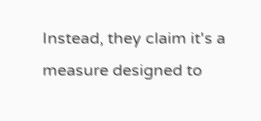Instead, they claim it's a measure designed to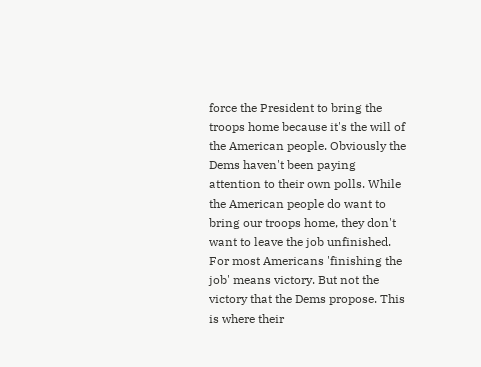force the President to bring the troops home because it's the will of the American people. Obviously the Dems haven't been paying attention to their own polls. While the American people do want to bring our troops home, they don't want to leave the job unfinished. For most Americans 'finishing the job' means victory. But not the victory that the Dems propose. This is where their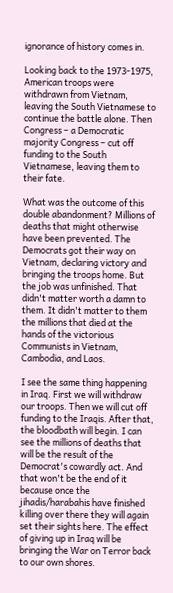ignorance of history comes in.

Looking back to the 1973-1975, American troops were withdrawn from Vietnam, leaving the South Vietnamese to continue the battle alone. Then Congress – a Democratic majority Congress – cut off funding to the South Vietnamese, leaving them to their fate.

What was the outcome of this double abandonment? Millions of deaths that might otherwise have been prevented. The Democrats got their way on Vietnam, declaring victory and bringing the troops home. But the job was unfinished. That didn't matter worth a damn to them. It didn't matter to them the millions that died at the hands of the victorious Communists in Vietnam, Cambodia, and Laos.

I see the same thing happening in Iraq. First we will withdraw our troops. Then we will cut off funding to the Iraqis. After that, the bloodbath will begin. I can see the millions of deaths that will be the result of the Democrat's cowardly act. And that won't be the end of it because once the jihadis/harabahis have finished killing over there they will again set their sights here. The effect of giving up in Iraq will be bringing the War on Terror back to our own shores.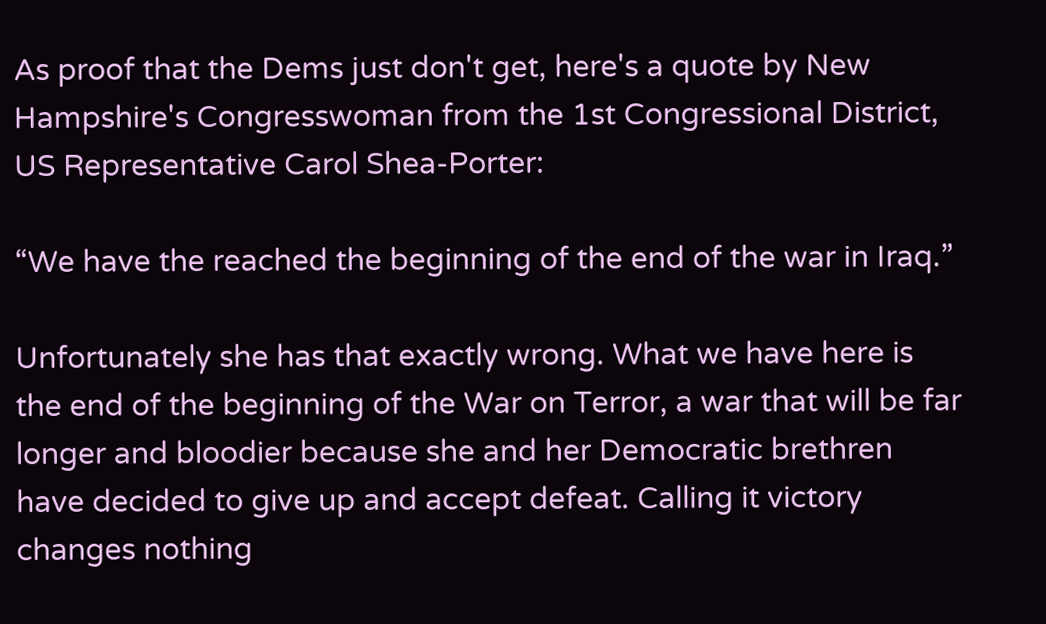As proof that the Dems just don't get, here's a quote by New Hampshire's Congresswoman from the 1st Congressional District, US Representative Carol Shea-Porter:

“We have the reached the beginning of the end of the war in Iraq.”

Unfortunately she has that exactly wrong. What we have here is the end of the beginning of the War on Terror, a war that will be far longer and bloodier because she and her Democratic brethren have decided to give up and accept defeat. Calling it victory changes nothing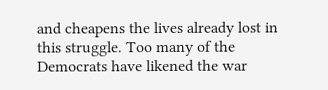and cheapens the lives already lost in this struggle. Too many of the Democrats have likened the war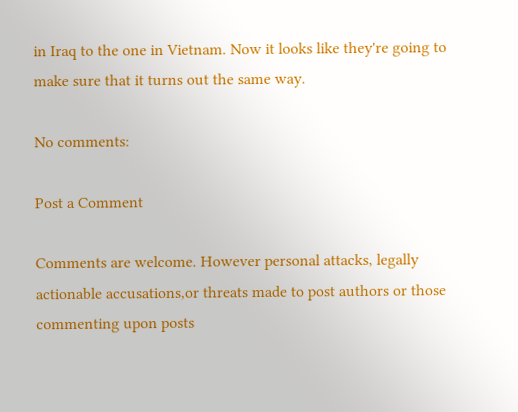in Iraq to the one in Vietnam. Now it looks like they're going to make sure that it turns out the same way.

No comments:

Post a Comment

Comments are welcome. However personal attacks, legally actionable accusations,or threats made to post authors or those commenting upon posts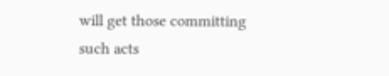will get those committing such acts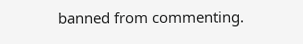banned from commenting.